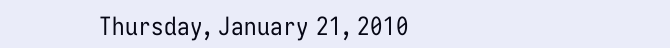Thursday, January 21, 2010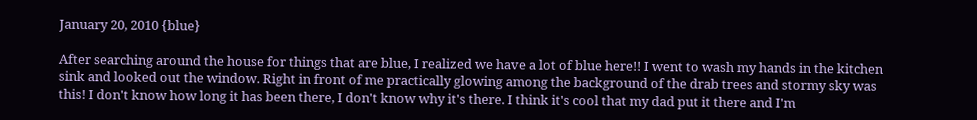January 20, 2010 {blue}

After searching around the house for things that are blue, I realized we have a lot of blue here!! I went to wash my hands in the kitchen sink and looked out the window. Right in front of me practically glowing among the background of the drab trees and stormy sky was this! I don't know how long it has been there, I don't know why it's there. I think it's cool that my dad put it there and I'm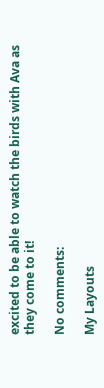excited to be able to watch the birds with Ava as they come to it!

No comments:

My Layouts